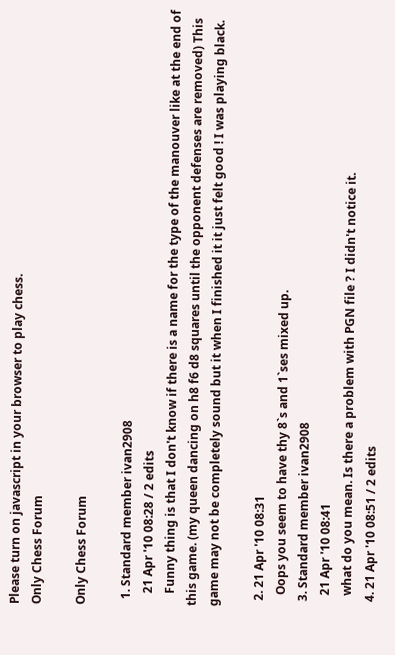Please turn on javascript in your browser to play chess.
Only Chess Forum

Only Chess Forum

  1. Standard member ivan2908
    21 Apr '10 08:28 / 2 edits
    Funny thing is that I don't know if there is a name for the type of the manouver like at the end of this game. (my queen dancing on h8 f6 d8 squares until the opponent defenses are removed) This game may not be completely sound but it when I finished it it just felt good ! I was playing black.

  2. 21 Apr '10 08:31
    Oops you seem to have thy 8`s and 1`ses mixed up.
  3. Standard member ivan2908
    21 Apr '10 08:41
    what do you mean. Is there a problem with PGN file ? I didn't notice it.
  4. 21 Apr '10 08:51 / 2 edits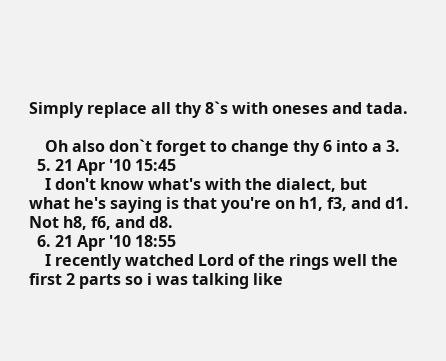Simply replace all thy 8`s with oneses and tada.

    Oh also don`t forget to change thy 6 into a 3.
  5. 21 Apr '10 15:45
    I don't know what's with the dialect, but what he's saying is that you're on h1, f3, and d1. Not h8, f6, and d8.
  6. 21 Apr '10 18:55
    I recently watched Lord of the rings well the first 2 parts so i was talking like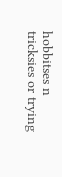hobbitses n tricksies or trying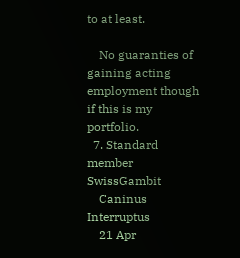to at least.

    No guaranties of gaining acting employment though if this is my portfolio.
  7. Standard member SwissGambit
    Caninus Interruptus
    21 Apr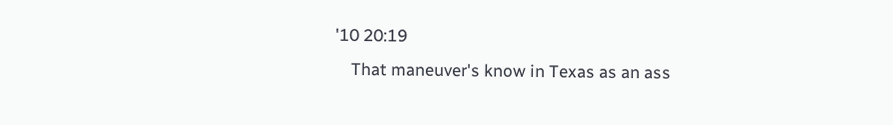'10 20:19
    That maneuver's know in Texas as an ass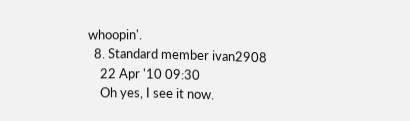whoopin'.
  8. Standard member ivan2908
    22 Apr '10 09:30
    Oh yes, I see it now.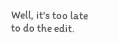Well, it's too late to do the edit.